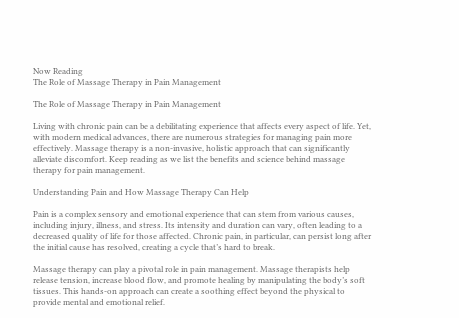Now Reading
The Role of Massage Therapy in Pain Management

The Role of Massage Therapy in Pain Management

Living with chronic pain can be a debilitating experience that affects every aspect of life. Yet, with modern medical advances, there are numerous strategies for managing pain more effectively. Massage therapy is a non-invasive, holistic approach that can significantly alleviate discomfort. Keep reading as we list the benefits and science behind massage therapy for pain management.

Understanding Pain and How Massage Therapy Can Help

Pain is a complex sensory and emotional experience that can stem from various causes, including injury, illness, and stress. Its intensity and duration can vary, often leading to a decreased quality of life for those affected. Chronic pain, in particular, can persist long after the initial cause has resolved, creating a cycle that’s hard to break.

Massage therapy can play a pivotal role in pain management. Massage therapists help release tension, increase blood flow, and promote healing by manipulating the body’s soft tissues. This hands-on approach can create a soothing effect beyond the physical to provide mental and emotional relief.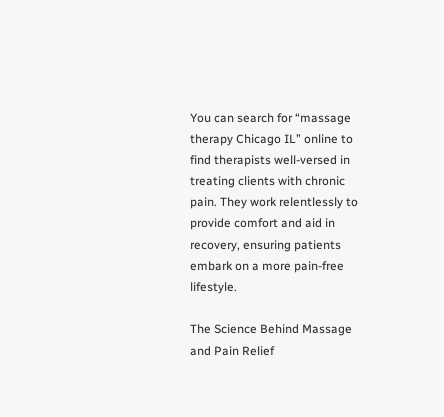You can search for “massage therapy Chicago IL” online to find therapists well-versed in treating clients with chronic pain. They work relentlessly to provide comfort and aid in recovery, ensuring patients embark on a more pain-free lifestyle.

The Science Behind Massage and Pain Relief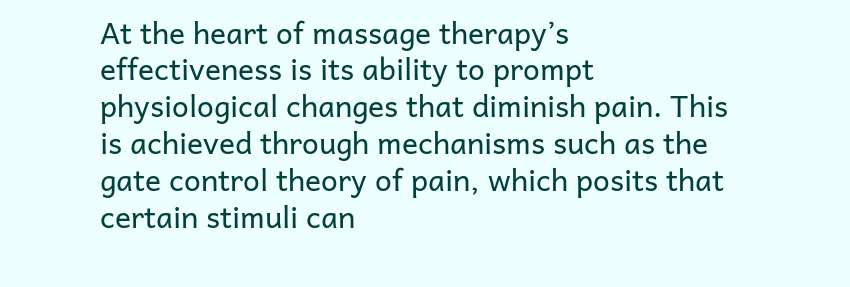At the heart of massage therapy’s effectiveness is its ability to prompt physiological changes that diminish pain. This is achieved through mechanisms such as the gate control theory of pain, which posits that certain stimuli can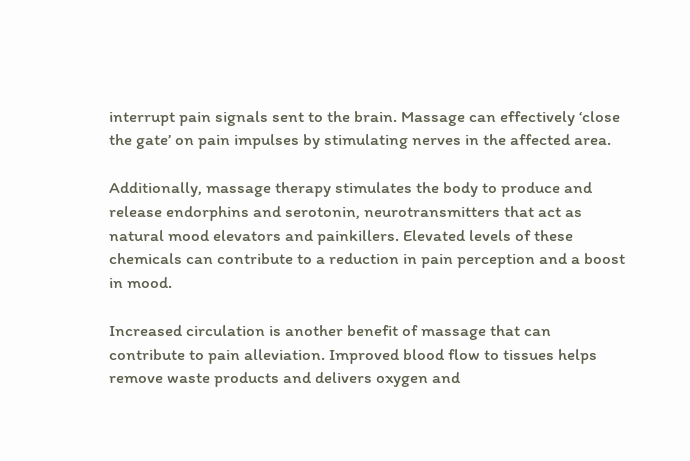interrupt pain signals sent to the brain. Massage can effectively ‘close the gate’ on pain impulses by stimulating nerves in the affected area.

Additionally, massage therapy stimulates the body to produce and release endorphins and serotonin, neurotransmitters that act as natural mood elevators and painkillers. Elevated levels of these chemicals can contribute to a reduction in pain perception and a boost in mood.

Increased circulation is another benefit of massage that can contribute to pain alleviation. Improved blood flow to tissues helps remove waste products and delivers oxygen and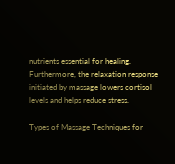nutrients essential for healing. Furthermore, the relaxation response initiated by massage lowers cortisol levels and helps reduce stress.

Types of Massage Techniques for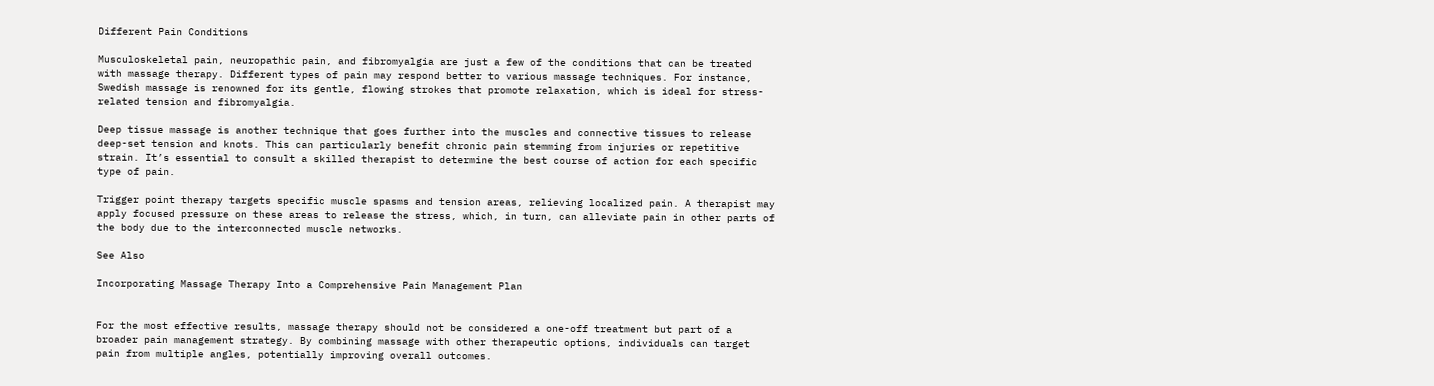Different Pain Conditions

Musculoskeletal pain, neuropathic pain, and fibromyalgia are just a few of the conditions that can be treated with massage therapy. Different types of pain may respond better to various massage techniques. For instance, Swedish massage is renowned for its gentle, flowing strokes that promote relaxation, which is ideal for stress-related tension and fibromyalgia.

Deep tissue massage is another technique that goes further into the muscles and connective tissues to release deep-set tension and knots. This can particularly benefit chronic pain stemming from injuries or repetitive strain. It’s essential to consult a skilled therapist to determine the best course of action for each specific type of pain.

Trigger point therapy targets specific muscle spasms and tension areas, relieving localized pain. A therapist may apply focused pressure on these areas to release the stress, which, in turn, can alleviate pain in other parts of the body due to the interconnected muscle networks.

See Also

Incorporating Massage Therapy Into a Comprehensive Pain Management Plan


For the most effective results, massage therapy should not be considered a one-off treatment but part of a broader pain management strategy. By combining massage with other therapeutic options, individuals can target pain from multiple angles, potentially improving overall outcomes.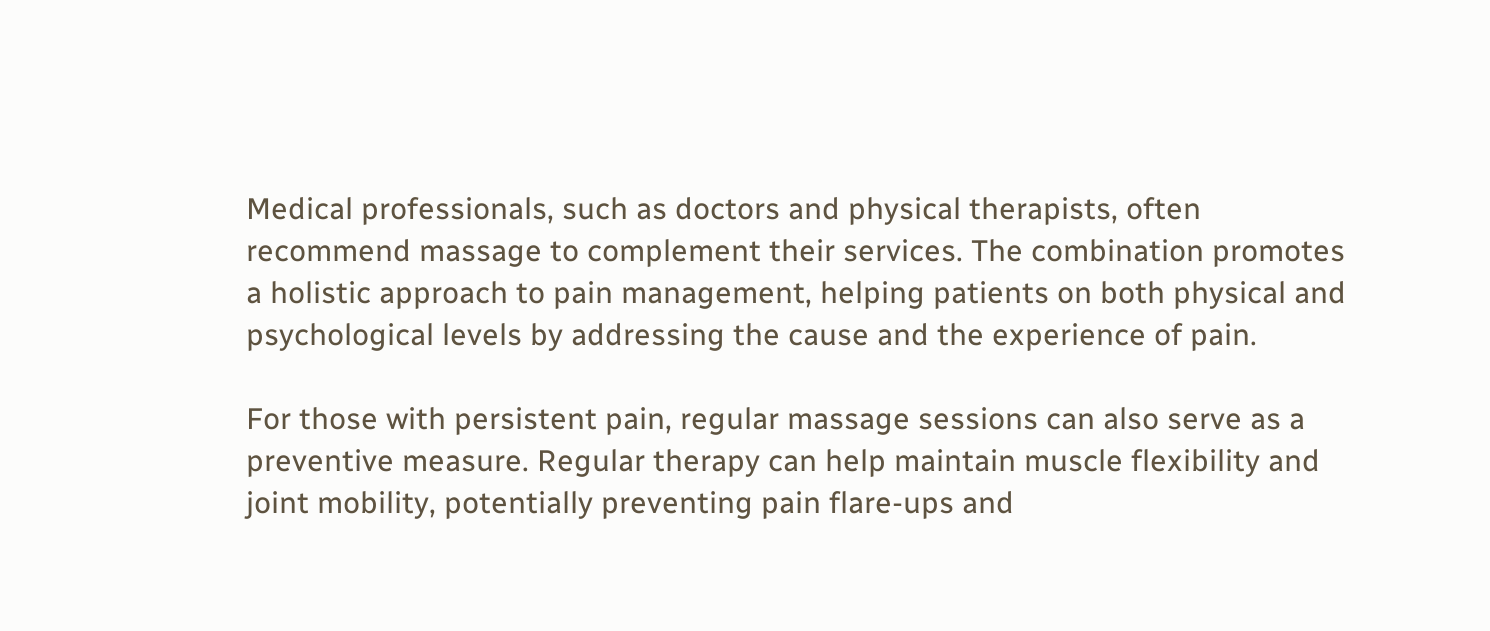Medical professionals, such as doctors and physical therapists, often recommend massage to complement their services. The combination promotes a holistic approach to pain management, helping patients on both physical and psychological levels by addressing the cause and the experience of pain.

For those with persistent pain, regular massage sessions can also serve as a preventive measure. Regular therapy can help maintain muscle flexibility and joint mobility, potentially preventing pain flare-ups and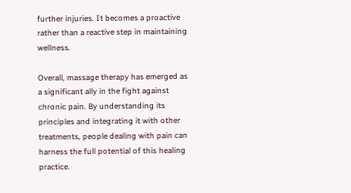further injuries. It becomes a proactive rather than a reactive step in maintaining wellness.

Overall, massage therapy has emerged as a significant ally in the fight against chronic pain. By understanding its principles and integrating it with other treatments, people dealing with pain can harness the full potential of this healing practice.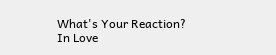What's Your Reaction?
In Love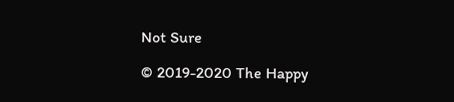Not Sure

© 2019-2020 The Happy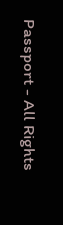Passport - All Rights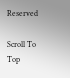Reserved

Scroll To Top